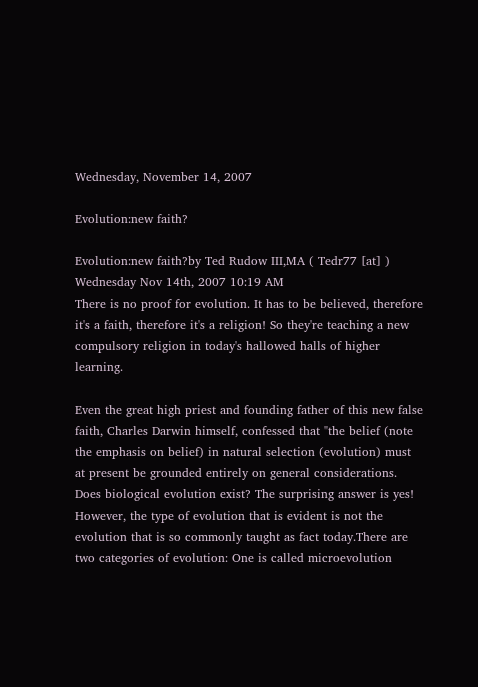Wednesday, November 14, 2007

Evolution:new faith?

Evolution:new faith?by Ted Rudow III,MA ( Tedr77 [at] )
Wednesday Nov 14th, 2007 10:19 AM
There is no proof for evolution. It has to be believed, therefore it's a faith, therefore it's a religion! So they're teaching a new compulsory religion in today's hallowed halls of higher learning.

Even the great high priest and founding father of this new false faith, Charles Darwin himself, confessed that "the belief (note the emphasis on belief) in natural selection (evolution) must at present be grounded entirely on general considerations.
Does biological evolution exist? The surprising answer is yes! However, the type of evolution that is evident is not the evolution that is so commonly taught as fact today.There are two categories of evolution: One is called microevolution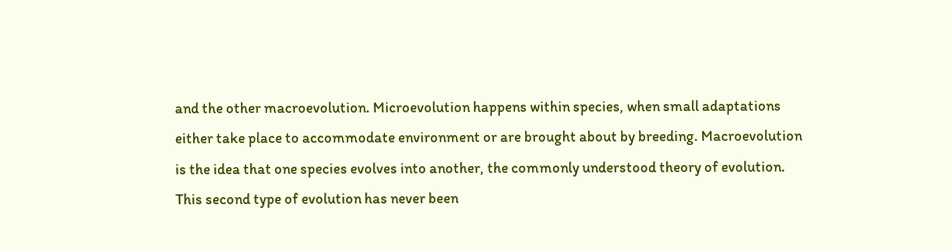and the other macroevolution. Microevolution happens within species, when small adaptations either take place to accommodate environment or are brought about by breeding. Macroevolution is the idea that one species evolves into another, the commonly understood theory of evolution. This second type of evolution has never been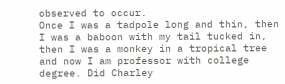observed to occur.
Once I was a tadpole long and thin, then I was a baboon with my tail tucked in, then I was a monkey in a tropical tree and now I am professor with college degree. Did Charley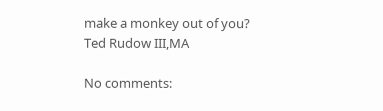make a monkey out of you?
Ted Rudow III,MA

No comments: